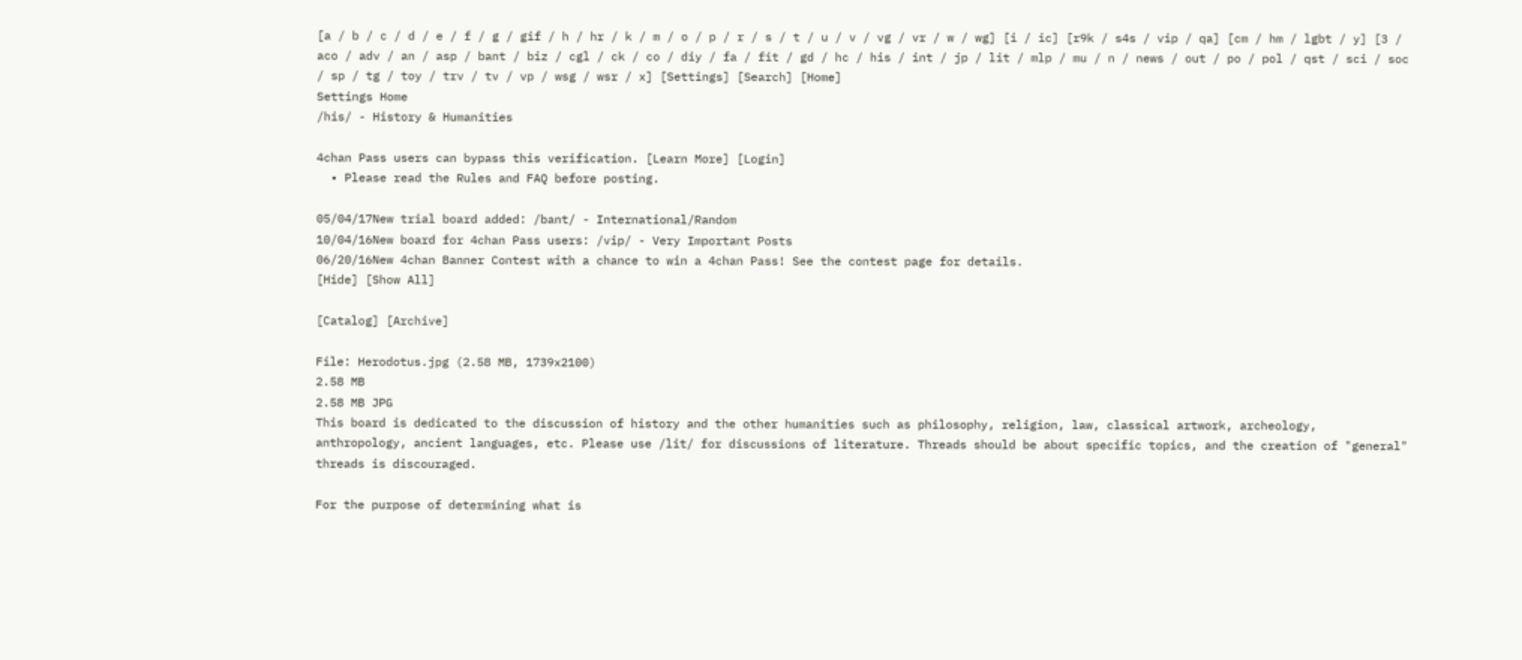[a / b / c / d / e / f / g / gif / h / hr / k / m / o / p / r / s / t / u / v / vg / vr / w / wg] [i / ic] [r9k / s4s / vip / qa] [cm / hm / lgbt / y] [3 / aco / adv / an / asp / bant / biz / cgl / ck / co / diy / fa / fit / gd / hc / his / int / jp / lit / mlp / mu / n / news / out / po / pol / qst / sci / soc / sp / tg / toy / trv / tv / vp / wsg / wsr / x] [Settings] [Search] [Home]
Settings Home
/his/ - History & Humanities

4chan Pass users can bypass this verification. [Learn More] [Login]
  • Please read the Rules and FAQ before posting.

05/04/17New trial board added: /bant/ - International/Random
10/04/16New board for 4chan Pass users: /vip/ - Very Important Posts
06/20/16New 4chan Banner Contest with a chance to win a 4chan Pass! See the contest page for details.
[Hide] [Show All]

[Catalog] [Archive]

File: Herodotus.jpg (2.58 MB, 1739x2100)
2.58 MB
2.58 MB JPG
This board is dedicated to the discussion of history and the other humanities such as philosophy, religion, law, classical artwork, archeology, anthropology, ancient languages, etc. Please use /lit/ for discussions of literature. Threads should be about specific topics, and the creation of "general" threads is discouraged.

For the purpose of determining what is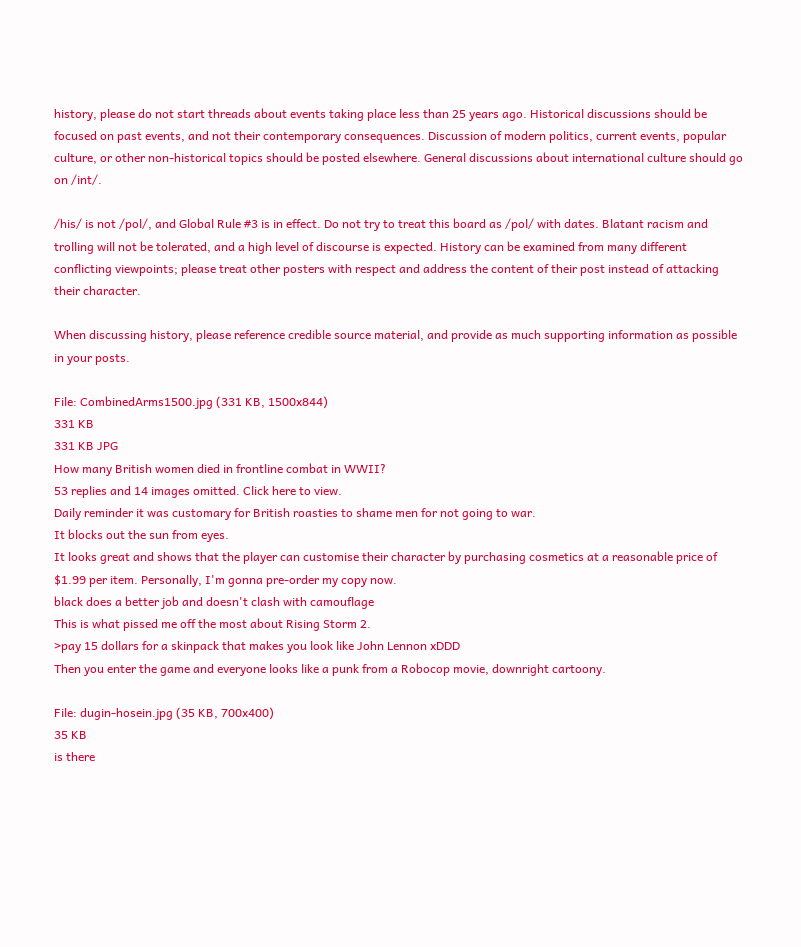history, please do not start threads about events taking place less than 25 years ago. Historical discussions should be focused on past events, and not their contemporary consequences. Discussion of modern politics, current events, popular culture, or other non-historical topics should be posted elsewhere. General discussions about international culture should go on /int/.

/his/ is not /pol/, and Global Rule #3 is in effect. Do not try to treat this board as /pol/ with dates. Blatant racism and trolling will not be tolerated, and a high level of discourse is expected. History can be examined from many different conflicting viewpoints; please treat other posters with respect and address the content of their post instead of attacking their character.

When discussing history, please reference credible source material, and provide as much supporting information as possible in your posts.

File: CombinedArms1500.jpg (331 KB, 1500x844)
331 KB
331 KB JPG
How many British women died in frontline combat in WWII?
53 replies and 14 images omitted. Click here to view.
Daily reminder it was customary for British roasties to shame men for not going to war.
It blocks out the sun from eyes.
It looks great and shows that the player can customise their character by purchasing cosmetics at a reasonable price of $1.99 per item. Personally, I'm gonna pre-order my copy now.
black does a better job and doesn't clash with camouflage
This is what pissed me off the most about Rising Storm 2.
>pay 15 dollars for a skinpack that makes you look like John Lennon xDDD
Then you enter the game and everyone looks like a punk from a Robocop movie, downright cartoony.

File: dugin-hosein.jpg (35 KB, 700x400)
35 KB
is there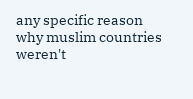any specific reason why muslim countries weren't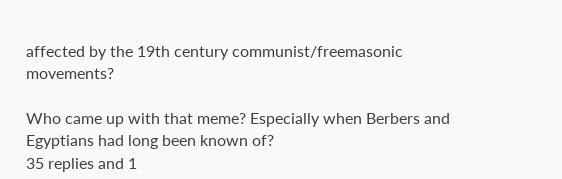affected by the 19th century communist/freemasonic movements?

Who came up with that meme? Especially when Berbers and Egyptians had long been known of?
35 replies and 1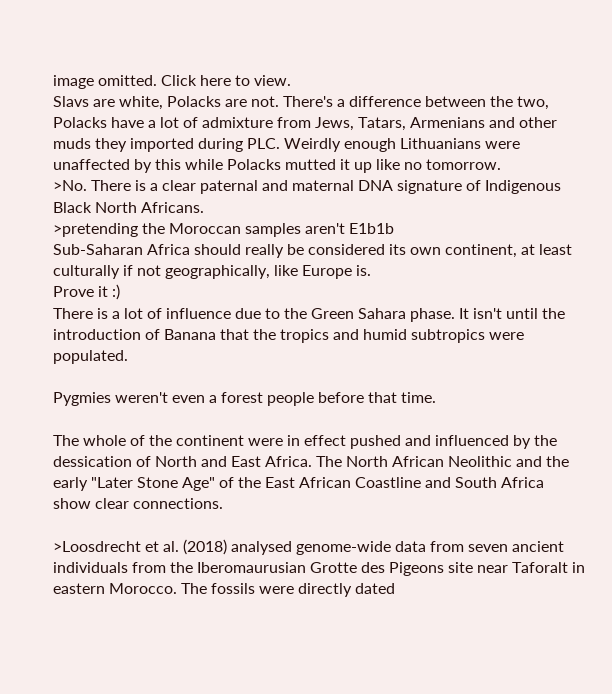image omitted. Click here to view.
Slavs are white, Polacks are not. There's a difference between the two, Polacks have a lot of admixture from Jews, Tatars, Armenians and other muds they imported during PLC. Weirdly enough Lithuanians were unaffected by this while Polacks mutted it up like no tomorrow.
>No. There is a clear paternal and maternal DNA signature of Indigenous Black North Africans.
>pretending the Moroccan samples aren't E1b1b
Sub-Saharan Africa should really be considered its own continent, at least culturally if not geographically, like Europe is.
Prove it :)
There is a lot of influence due to the Green Sahara phase. It isn't until the introduction of Banana that the tropics and humid subtropics were populated.

Pygmies weren't even a forest people before that time.

The whole of the continent were in effect pushed and influenced by the dessication of North and East Africa. The North African Neolithic and the early "Later Stone Age" of the East African Coastline and South Africa show clear connections.

>Loosdrecht et al. (2018) analysed genome-wide data from seven ancient individuals from the Iberomaurusian Grotte des Pigeons site near Taforalt in eastern Morocco. The fossils were directly dated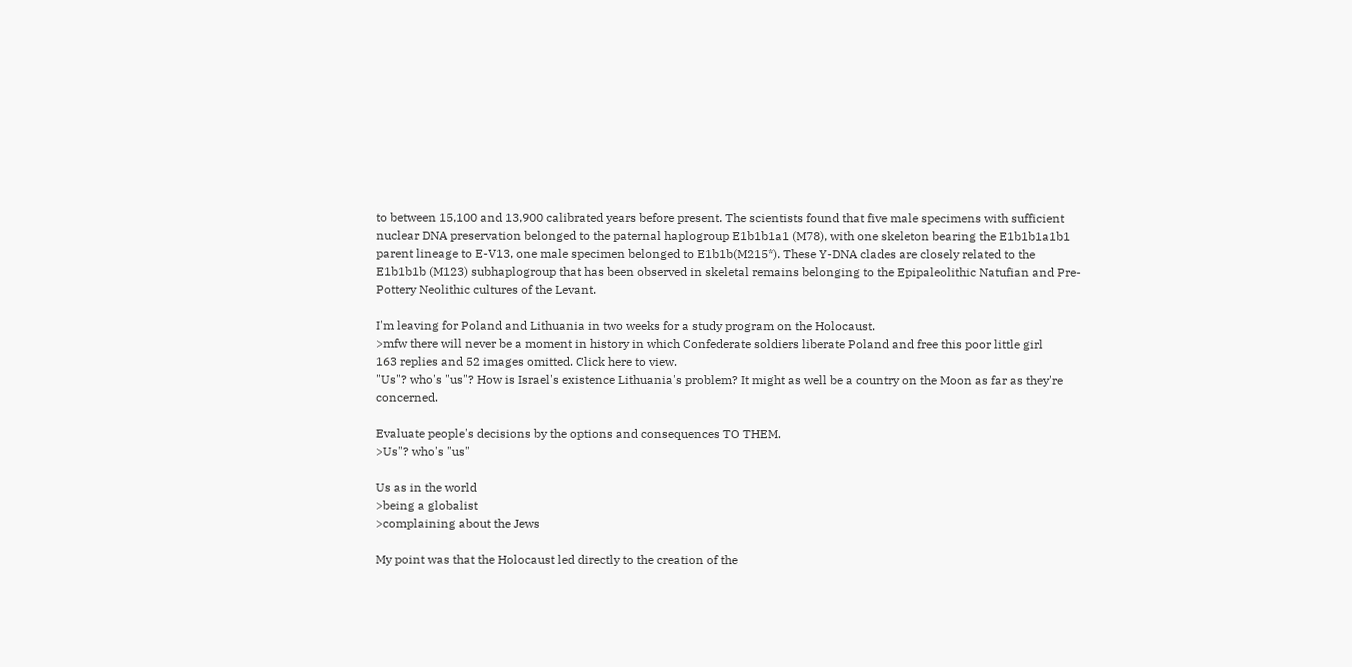to between 15,100 and 13,900 calibrated years before present. The scientists found that five male specimens with sufficient nuclear DNA preservation belonged to the paternal haplogroup E1b1b1a1 (M78), with one skeleton bearing the E1b1b1a1b1 parent lineage to E-V13, one male specimen belonged to E1b1b(M215*). These Y-DNA clades are closely related to the E1b1b1b (M123) subhaplogroup that has been observed in skeletal remains belonging to the Epipaleolithic Natufian and Pre-Pottery Neolithic cultures of the Levant.

I'm leaving for Poland and Lithuania in two weeks for a study program on the Holocaust.
>mfw there will never be a moment in history in which Confederate soldiers liberate Poland and free this poor little girl
163 replies and 52 images omitted. Click here to view.
"Us"? who's "us"? How is Israel's existence Lithuania's problem? It might as well be a country on the Moon as far as they're concerned.

Evaluate people's decisions by the options and consequences TO THEM.
>Us"? who's "us"

Us as in the world
>being a globalist
>complaining about the Jews

My point was that the Holocaust led directly to the creation of the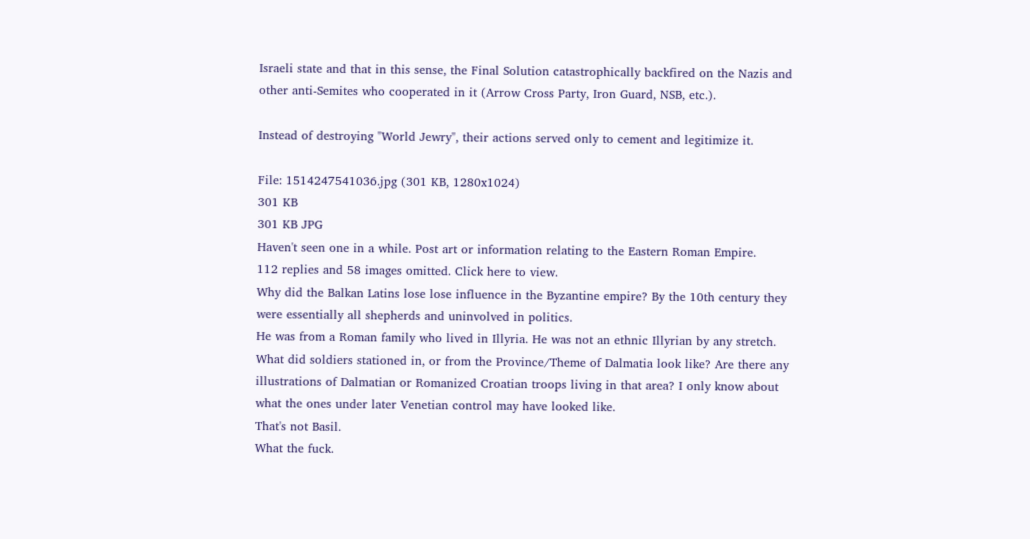Israeli state and that in this sense, the Final Solution catastrophically backfired on the Nazis and other anti-Semites who cooperated in it (Arrow Cross Party, Iron Guard, NSB, etc.).

Instead of destroying "World Jewry", their actions served only to cement and legitimize it.

File: 1514247541036.jpg (301 KB, 1280x1024)
301 KB
301 KB JPG
Haven't seen one in a while. Post art or information relating to the Eastern Roman Empire.
112 replies and 58 images omitted. Click here to view.
Why did the Balkan Latins lose lose influence in the Byzantine empire? By the 10th century they were essentially all shepherds and uninvolved in politics.
He was from a Roman family who lived in Illyria. He was not an ethnic Illyrian by any stretch.
What did soldiers stationed in, or from the Province/Theme of Dalmatia look like? Are there any illustrations of Dalmatian or Romanized Croatian troops living in that area? I only know about what the ones under later Venetian control may have looked like.
That's not Basil.
What the fuck.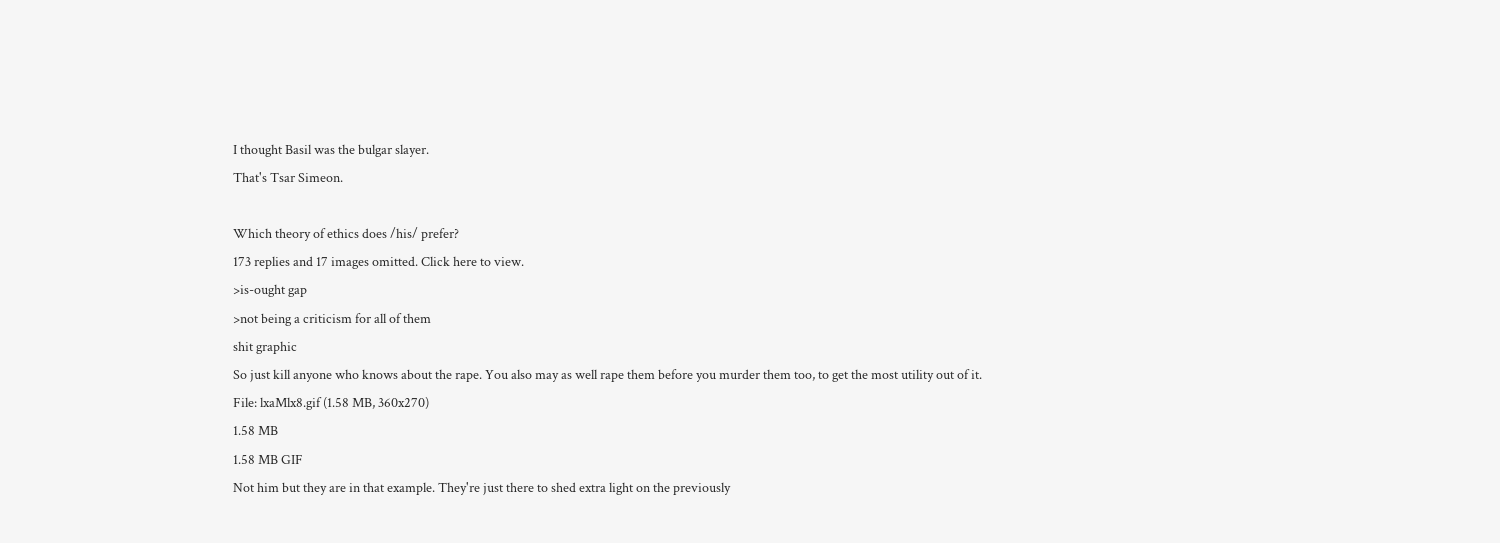I thought Basil was the bulgar slayer.
That's Tsar Simeon.

Which theory of ethics does /his/ prefer?
173 replies and 17 images omitted. Click here to view.
>is-ought gap
>not being a criticism for all of them
shit graphic
So just kill anyone who knows about the rape. You also may as well rape them before you murder them too, to get the most utility out of it.
File: lxaMlx8.gif (1.58 MB, 360x270)
1.58 MB
1.58 MB GIF
Not him but they are in that example. They're just there to shed extra light on the previously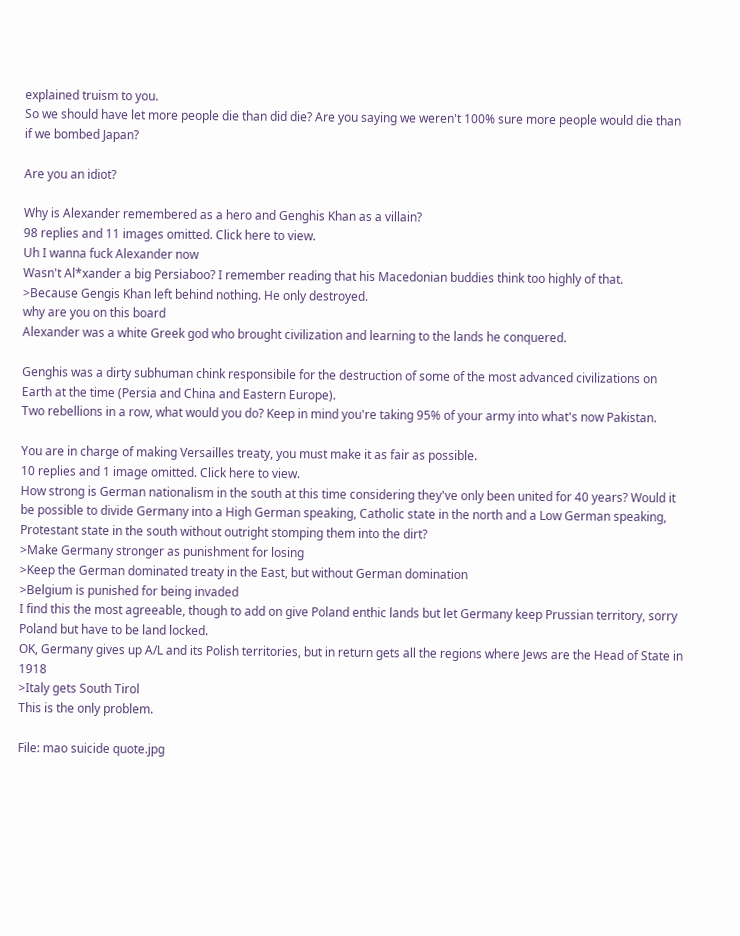explained truism to you.
So we should have let more people die than did die? Are you saying we weren't 100% sure more people would die than if we bombed Japan?

Are you an idiot?

Why is Alexander remembered as a hero and Genghis Khan as a villain?
98 replies and 11 images omitted. Click here to view.
Uh I wanna fuck Alexander now
Wasn't Al*xander a big Persiaboo? I remember reading that his Macedonian buddies think too highly of that.
>Because Gengis Khan left behind nothing. He only destroyed.
why are you on this board
Alexander was a white Greek god who brought civilization and learning to the lands he conquered.

Genghis was a dirty subhuman chink responsibile for the destruction of some of the most advanced civilizations on Earth at the time (Persia and China and Eastern Europe).
Two rebellions in a row, what would you do? Keep in mind you're taking 95% of your army into what's now Pakistan.

You are in charge of making Versailles treaty, you must make it as fair as possible.
10 replies and 1 image omitted. Click here to view.
How strong is German nationalism in the south at this time considering they've only been united for 40 years? Would it be possible to divide Germany into a High German speaking, Catholic state in the north and a Low German speaking, Protestant state in the south without outright stomping them into the dirt?
>Make Germany stronger as punishment for losing
>Keep the German dominated treaty in the East, but without German domination
>Belgium is punished for being invaded
I find this the most agreeable, though to add on give Poland enthic lands but let Germany keep Prussian territory, sorry Poland but have to be land locked.
OK, Germany gives up A/L and its Polish territories, but in return gets all the regions where Jews are the Head of State in 1918
>Italy gets South Tirol
This is the only problem.

File: mao suicide quote.jpg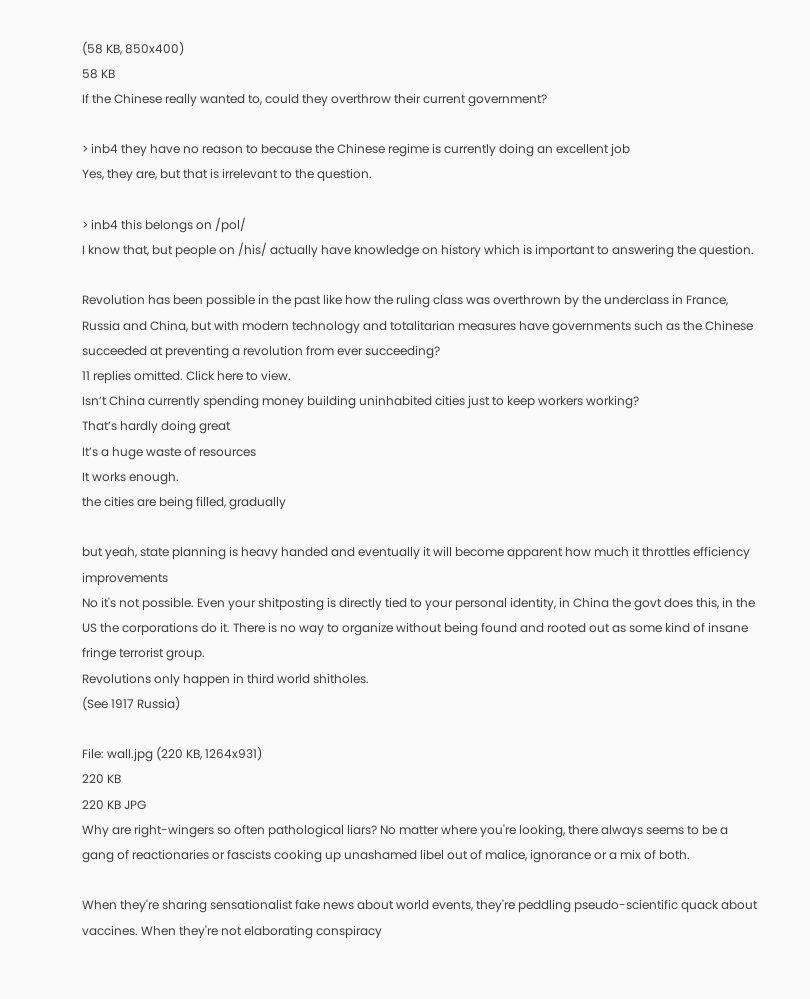(58 KB, 850x400)
58 KB
If the Chinese really wanted to, could they overthrow their current government?

> inb4 they have no reason to because the Chinese regime is currently doing an excellent job
Yes, they are, but that is irrelevant to the question.

> inb4 this belongs on /pol/
I know that, but people on /his/ actually have knowledge on history which is important to answering the question.

Revolution has been possible in the past like how the ruling class was overthrown by the underclass in France, Russia and China, but with modern technology and totalitarian measures have governments such as the Chinese succeeded at preventing a revolution from ever succeeding?
11 replies omitted. Click here to view.
Isn’t China currently spending money building uninhabited cities just to keep workers working?
That’s hardly doing great
It’s a huge waste of resources
It works enough.
the cities are being filled, gradually

but yeah, state planning is heavy handed and eventually it will become apparent how much it throttles efficiency improvements
No it's not possible. Even your shitposting is directly tied to your personal identity, in China the govt does this, in the US the corporations do it. There is no way to organize without being found and rooted out as some kind of insane fringe terrorist group.
Revolutions only happen in third world shitholes.
(See 1917 Russia)

File: wall.jpg (220 KB, 1264x931)
220 KB
220 KB JPG
Why are right-wingers so often pathological liars? No matter where you're looking, there always seems to be a gang of reactionaries or fascists cooking up unashamed libel out of malice, ignorance or a mix of both.

When they're sharing sensationalist fake news about world events, they're peddling pseudo-scientific quack about vaccines. When they're not elaborating conspiracy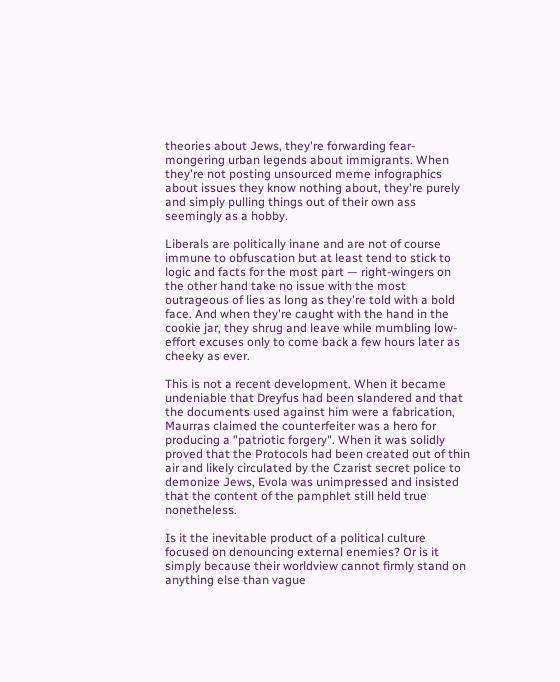theories about Jews, they're forwarding fear-mongering urban legends about immigrants. When they're not posting unsourced meme infographics about issues they know nothing about, they're purely and simply pulling things out of their own ass seemingly as a hobby.

Liberals are politically inane and are not of course immune to obfuscation but at least tend to stick to logic and facts for the most part — right-wingers on the other hand take no issue with the most outrageous of lies as long as they're told with a bold face. And when they're caught with the hand in the cookie jar, they shrug and leave while mumbling low-effort excuses only to come back a few hours later as cheeky as ever.

This is not a recent development. When it became undeniable that Dreyfus had been slandered and that the documents used against him were a fabrication, Maurras claimed the counterfeiter was a hero for producing a "patriotic forgery". When it was solidly proved that the Protocols had been created out of thin air and likely circulated by the Czarist secret police to demonize Jews, Evola was unimpressed and insisted that the content of the pamphlet still held true nonetheless.

Is it the inevitable product of a political culture focused on denouncing external enemies? Or is it simply because their worldview cannot firmly stand on anything else than vague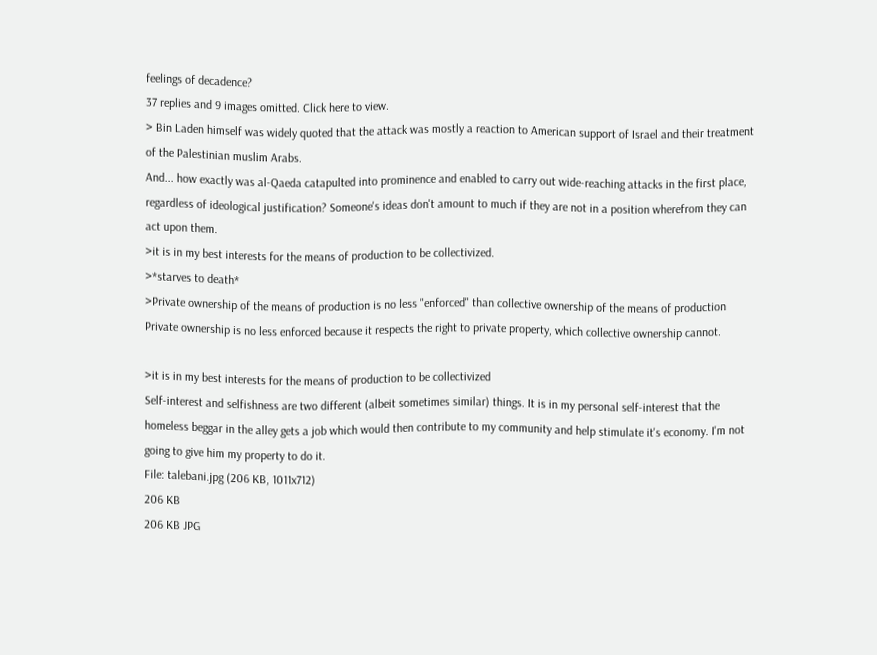feelings of decadence?
37 replies and 9 images omitted. Click here to view.
> Bin Laden himself was widely quoted that the attack was mostly a reaction to American support of Israel and their treatment of the Palestinian muslim Arabs.
And... how exactly was al-Qaeda catapulted into prominence and enabled to carry out wide-reaching attacks in the first place, regardless of ideological justification? Someone's ideas don't amount to much if they are not in a position wherefrom they can act upon them.
>it is in my best interests for the means of production to be collectivized.
>*starves to death*
>Private ownership of the means of production is no less "enforced" than collective ownership of the means of production
Private ownership is no less enforced because it respects the right to private property, which collective ownership cannot.

>it is in my best interests for the means of production to be collectivized
Self-interest and selfishness are two different (albeit sometimes similar) things. It is in my personal self-interest that the homeless beggar in the alley gets a job which would then contribute to my community and help stimulate it's economy. I'm not going to give him my property to do it.
File: talebani.jpg (206 KB, 1011x712)
206 KB
206 KB JPG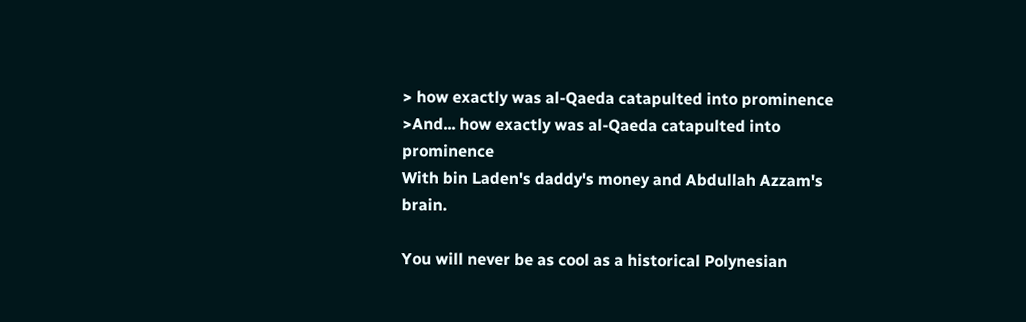> how exactly was al-Qaeda catapulted into prominence
>And... how exactly was al-Qaeda catapulted into prominence
With bin Laden's daddy's money and Abdullah Azzam's brain.

You will never be as cool as a historical Polynesian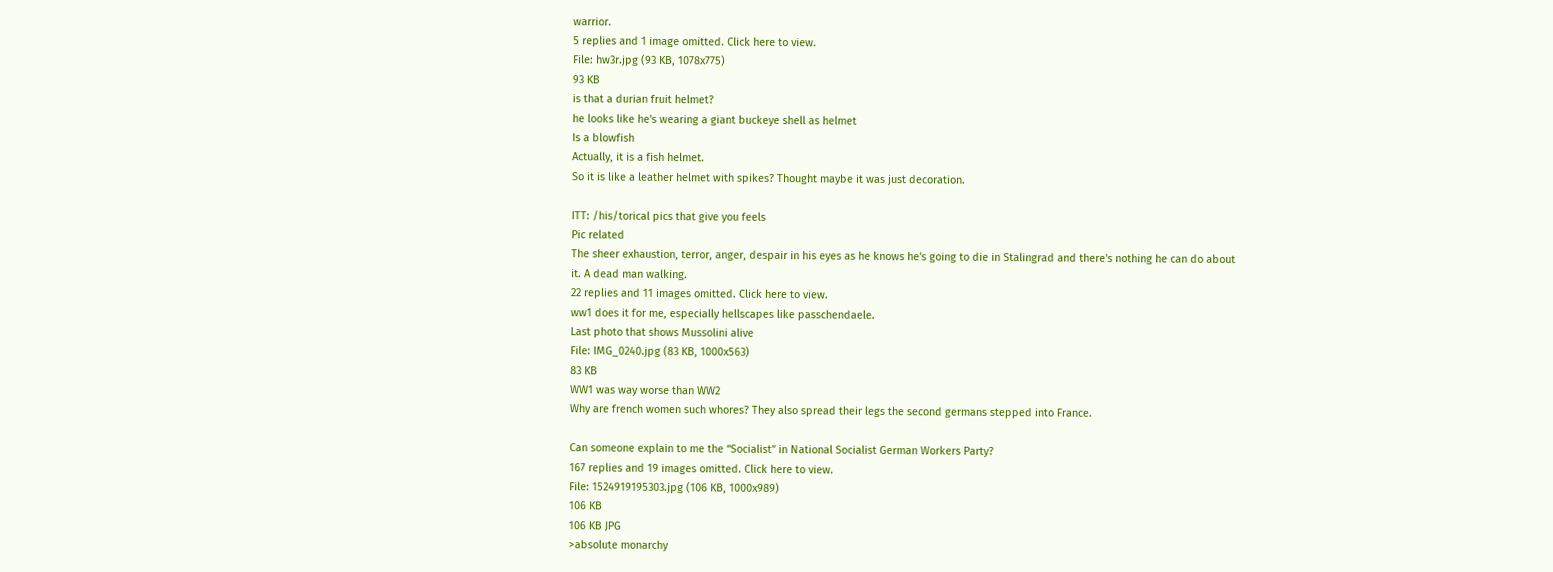warrior.
5 replies and 1 image omitted. Click here to view.
File: hw3r.jpg (93 KB, 1078x775)
93 KB
is that a durian fruit helmet?
he looks like he's wearing a giant buckeye shell as helmet
Is a blowfish
Actually, it is a fish helmet.
So it is like a leather helmet with spikes? Thought maybe it was just decoration.

ITT: /his/torical pics that give you feels
Pic related
The sheer exhaustion, terror, anger, despair in his eyes as he knows he's going to die in Stalingrad and there's nothing he can do about it. A dead man walking.
22 replies and 11 images omitted. Click here to view.
ww1 does it for me, especially hellscapes like passchendaele.
Last photo that shows Mussolini alive
File: IMG_0240.jpg (83 KB, 1000x563)
83 KB
WW1 was way worse than WW2
Why are french women such whores? They also spread their legs the second germans stepped into France.

Can someone explain to me the “Socialist” in National Socialist German Workers Party?
167 replies and 19 images omitted. Click here to view.
File: 1524919195303.jpg (106 KB, 1000x989)
106 KB
106 KB JPG
>absolute monarchy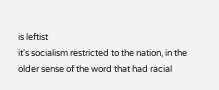is leftist
it's socialism restricted to the nation, in the older sense of the word that had racial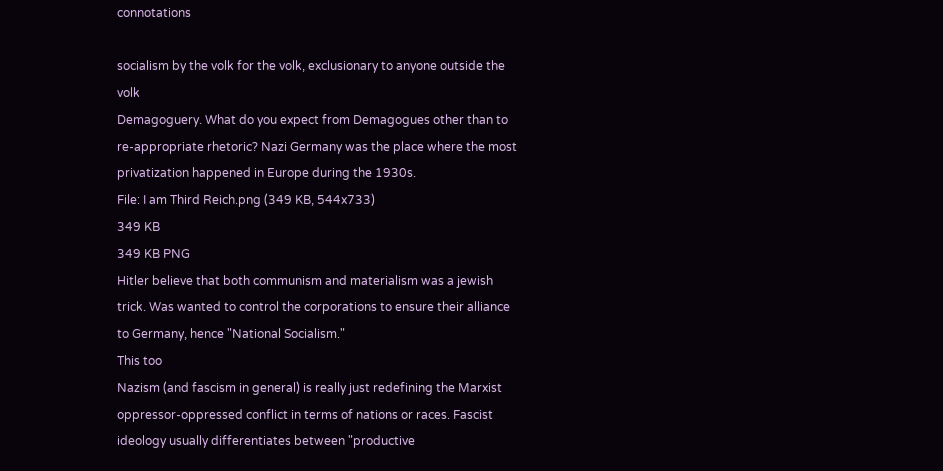connotations

socialism by the volk for the volk, exclusionary to anyone outside the volk
Demagoguery. What do you expect from Demagogues other than to re-appropriate rhetoric? Nazi Germany was the place where the most privatization happened in Europe during the 1930s.
File: I am Third Reich.png (349 KB, 544x733)
349 KB
349 KB PNG
Hitler believe that both communism and materialism was a jewish trick. Was wanted to control the corporations to ensure their alliance to Germany, hence "National Socialism."
This too
Nazism (and fascism in general) is really just redefining the Marxist oppressor-oppressed conflict in terms of nations or races. Fascist ideology usually differentiates between "productive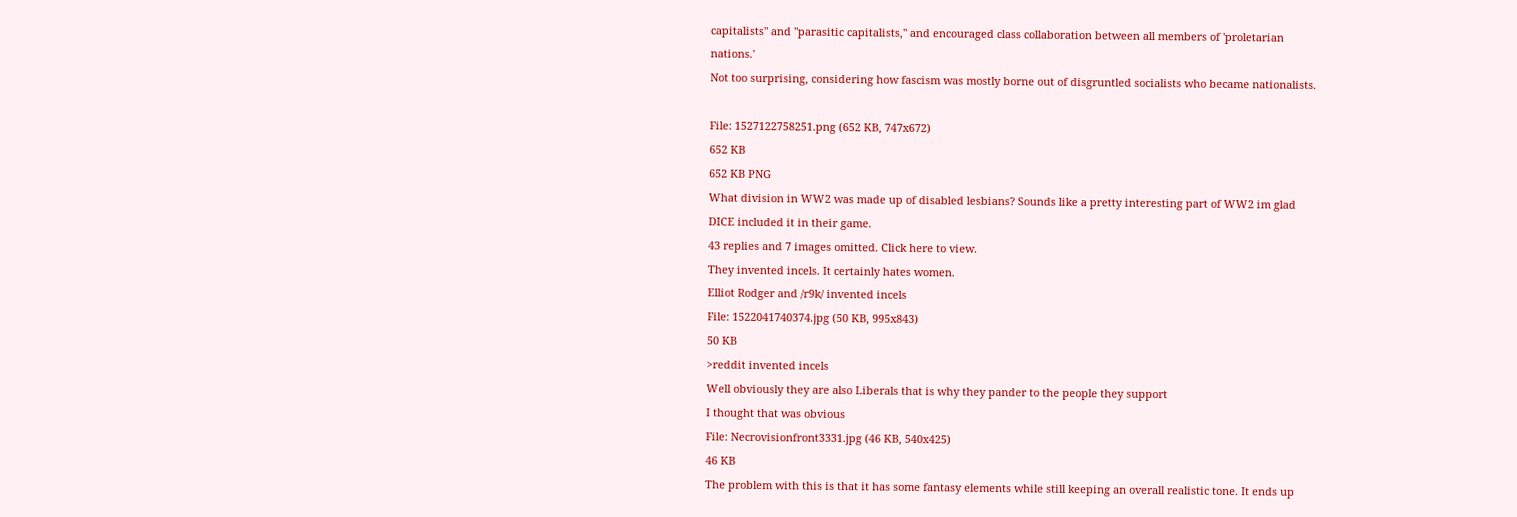capitalists" and "parasitic capitalists," and encouraged class collaboration between all members of 'proletarian nations.'
Not too surprising, considering how fascism was mostly borne out of disgruntled socialists who became nationalists.

File: 1527122758251.png (652 KB, 747x672)
652 KB
652 KB PNG
What division in WW2 was made up of disabled lesbians? Sounds like a pretty interesting part of WW2 im glad DICE included it in their game.
43 replies and 7 images omitted. Click here to view.
They invented incels. It certainly hates women.
Elliot Rodger and /r9k/ invented incels
File: 1522041740374.jpg (50 KB, 995x843)
50 KB
>reddit invented incels
Well obviously they are also Liberals that is why they pander to the people they support
I thought that was obvious
File: Necrovisionfront3331.jpg (46 KB, 540x425)
46 KB
The problem with this is that it has some fantasy elements while still keeping an overall realistic tone. It ends up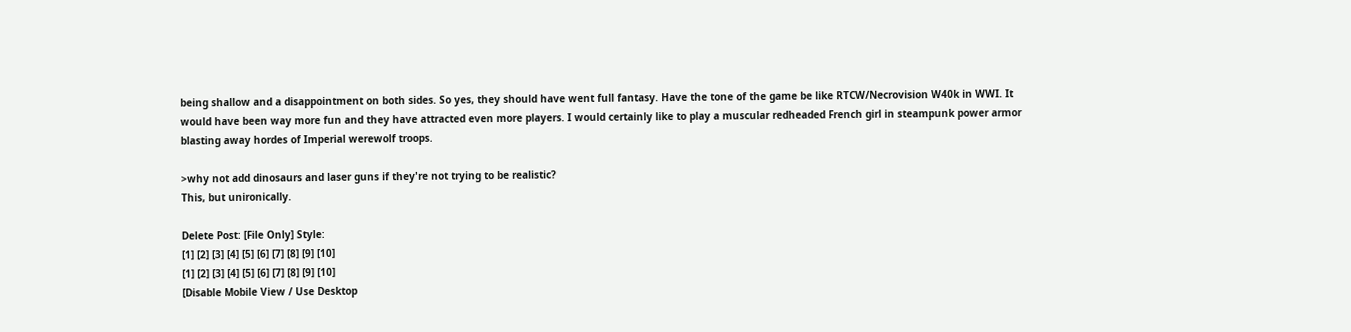being shallow and a disappointment on both sides. So yes, they should have went full fantasy. Have the tone of the game be like RTCW/Necrovision W40k in WWI. It would have been way more fun and they have attracted even more players. I would certainly like to play a muscular redheaded French girl in steampunk power armor blasting away hordes of Imperial werewolf troops.

>why not add dinosaurs and laser guns if they're not trying to be realistic?
This, but unironically.

Delete Post: [File Only] Style:
[1] [2] [3] [4] [5] [6] [7] [8] [9] [10]
[1] [2] [3] [4] [5] [6] [7] [8] [9] [10]
[Disable Mobile View / Use Desktop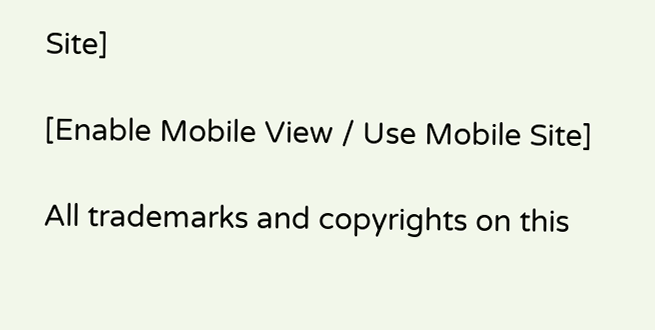Site]

[Enable Mobile View / Use Mobile Site]

All trademarks and copyrights on this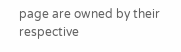page are owned by their respective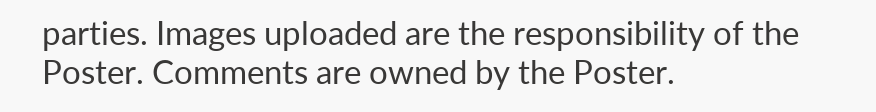parties. Images uploaded are the responsibility of the Poster. Comments are owned by the Poster.